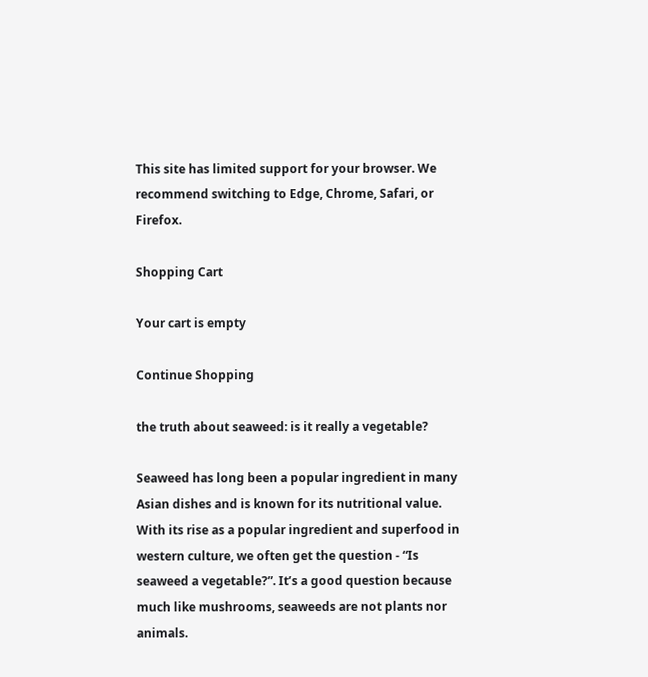This site has limited support for your browser. We recommend switching to Edge, Chrome, Safari, or Firefox.

Shopping Cart

Your cart is empty

Continue Shopping

the truth about seaweed: is it really a vegetable?

Seaweed has long been a popular ingredient in many Asian dishes and is known for its nutritional value. With its rise as a popular ingredient and superfood in western culture, we often get the question - “Is seaweed a vegetable?”. It’s a good question because much like mushrooms, seaweeds are not plants nor animals.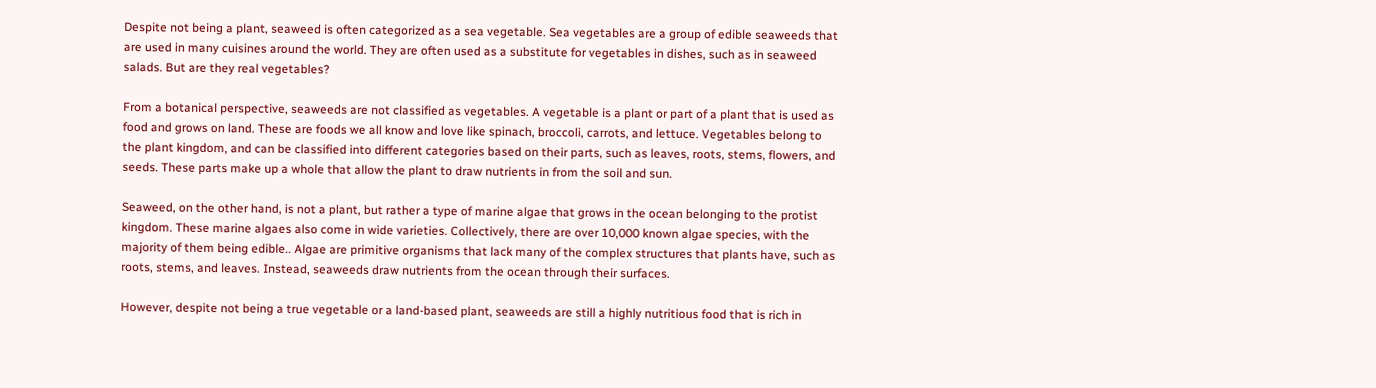Despite not being a plant, seaweed is often categorized as a sea vegetable. Sea vegetables are a group of edible seaweeds that are used in many cuisines around the world. They are often used as a substitute for vegetables in dishes, such as in seaweed salads. But are they real vegetables?

From a botanical perspective, seaweeds are not classified as vegetables. A vegetable is a plant or part of a plant that is used as food and grows on land. These are foods we all know and love like spinach, broccoli, carrots, and lettuce. Vegetables belong to the plant kingdom, and can be classified into different categories based on their parts, such as leaves, roots, stems, flowers, and seeds. These parts make up a whole that allow the plant to draw nutrients in from the soil and sun.

Seaweed, on the other hand, is not a plant, but rather a type of marine algae that grows in the ocean belonging to the protist kingdom. These marine algaes also come in wide varieties. Collectively, there are over 10,000 known algae species, with the majority of them being edible.. Algae are primitive organisms that lack many of the complex structures that plants have, such as roots, stems, and leaves. Instead, seaweeds draw nutrients from the ocean through their surfaces.

However, despite not being a true vegetable or a land-based plant, seaweeds are still a highly nutritious food that is rich in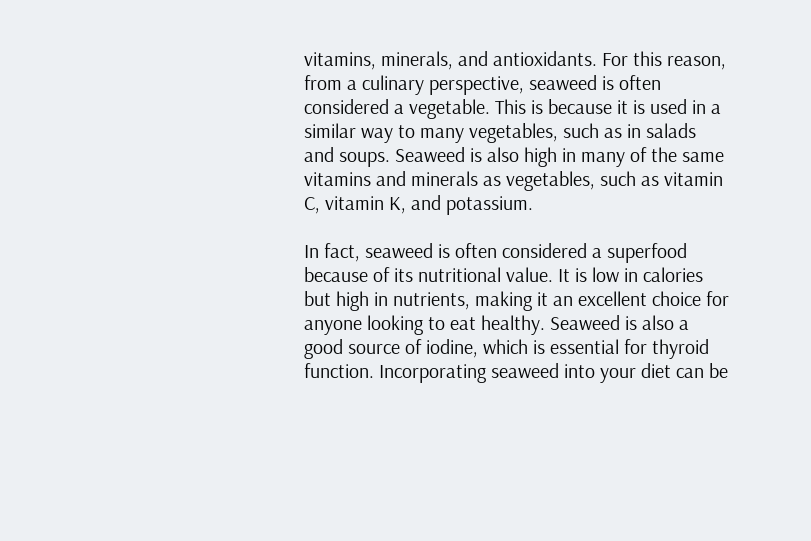vitamins, minerals, and antioxidants. For this reason, from a culinary perspective, seaweed is often considered a vegetable. This is because it is used in a similar way to many vegetables, such as in salads and soups. Seaweed is also high in many of the same vitamins and minerals as vegetables, such as vitamin C, vitamin K, and potassium.

In fact, seaweed is often considered a superfood because of its nutritional value. It is low in calories but high in nutrients, making it an excellent choice for anyone looking to eat healthy. Seaweed is also a good source of iodine, which is essential for thyroid function. Incorporating seaweed into your diet can be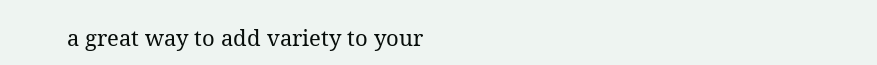a great way to add variety to your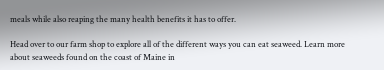meals while also reaping the many health benefits it has to offer.

Head over to our farm shop to explore all of the different ways you can eat seaweed. Learn more about seaweeds found on the coast of Maine in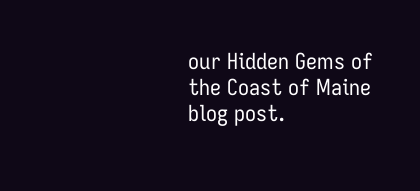our Hidden Gems of the Coast of Maine blog post.